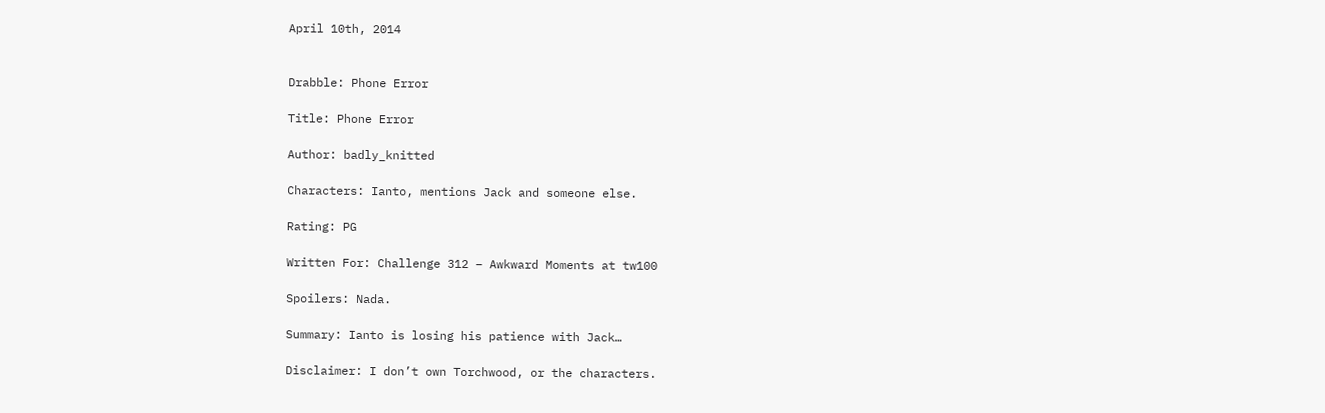April 10th, 2014


Drabble: Phone Error

Title: Phone Error

Author: badly_knitted

Characters: Ianto, mentions Jack and someone else.

Rating: PG

Written For: Challenge 312 – Awkward Moments at tw100

Spoilers: Nada.

Summary: Ianto is losing his patience with Jack…

Disclaimer: I don’t own Torchwood, or the characters.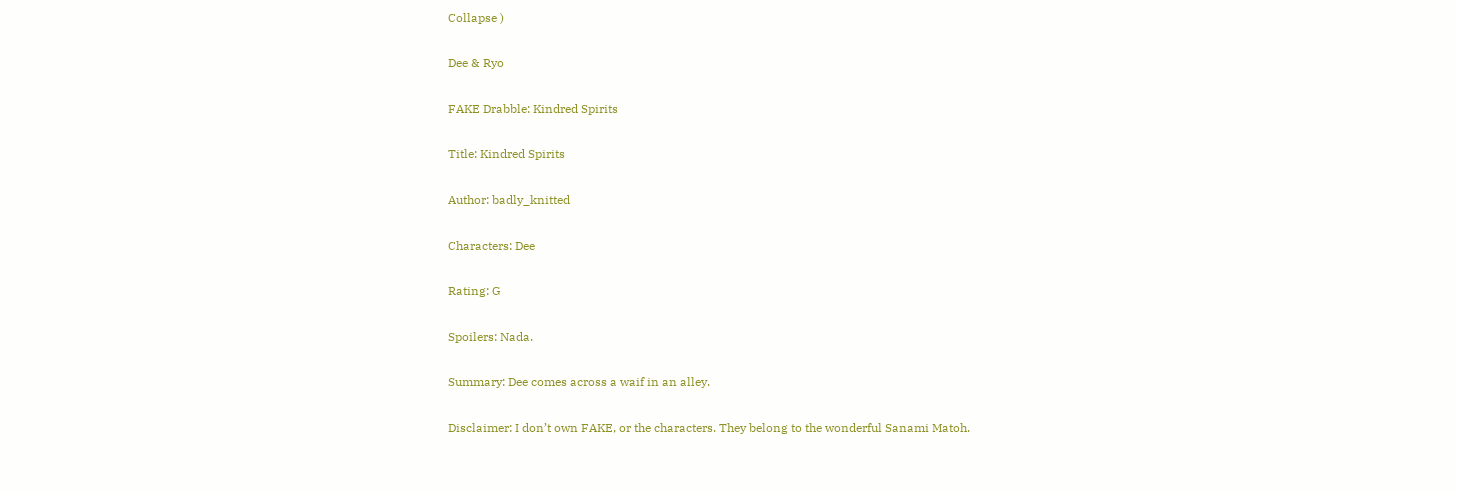Collapse )

Dee & Ryo

FAKE Drabble: Kindred Spirits

Title: Kindred Spirits

Author: badly_knitted

Characters: Dee

Rating: G

Spoilers: Nada.

Summary: Dee comes across a waif in an alley.

Disclaimer: I don’t own FAKE, or the characters. They belong to the wonderful Sanami Matoh.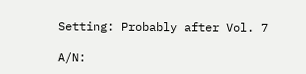Setting: Probably after Vol. 7

A/N: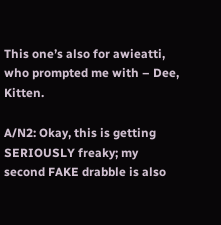This one’s also for awieatti, who prompted me with – Dee, Kitten.

A/N2: Okay, this is getting SERIOUSLY freaky; my second FAKE drabble is also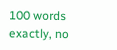100 words exactly, no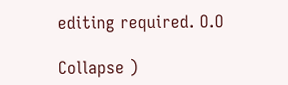editing required. O.O

Collapse )